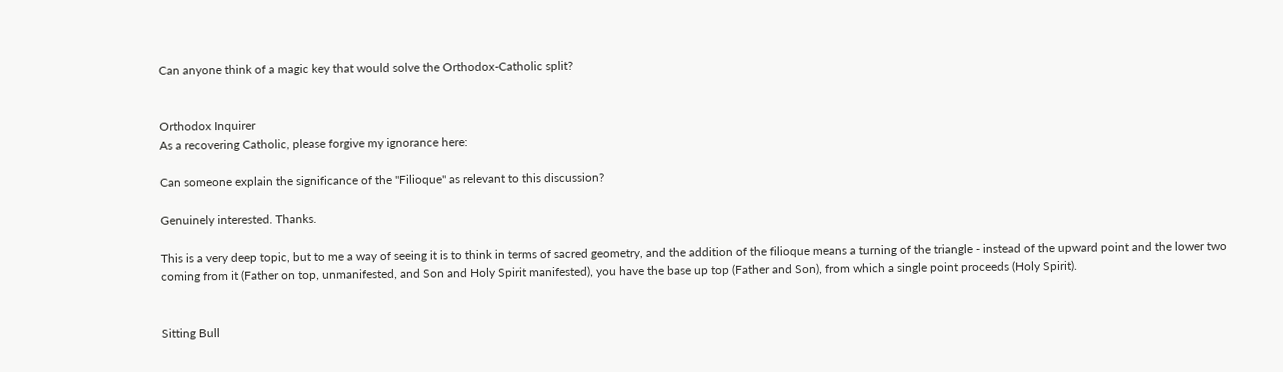Can anyone think of a magic key that would solve the Orthodox-Catholic split?


Orthodox Inquirer
As a recovering Catholic, please forgive my ignorance here:

Can someone explain the significance of the "Filioque" as relevant to this discussion?

Genuinely interested. Thanks.

This is a very deep topic, but to me a way of seeing it is to think in terms of sacred geometry, and the addition of the filioque means a turning of the triangle - instead of the upward point and the lower two coming from it (Father on top, unmanifested, and Son and Holy Spirit manifested), you have the base up top (Father and Son), from which a single point proceeds (Holy Spirit).


Sitting Bull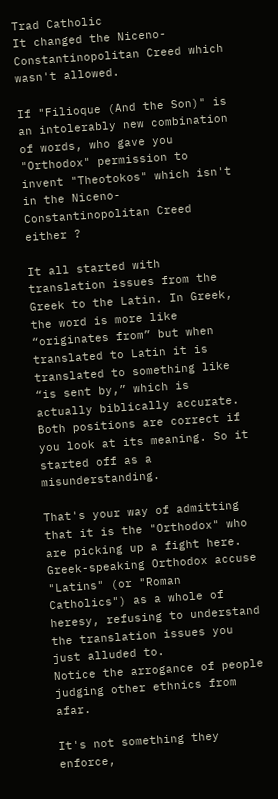Trad Catholic
It changed the Niceno-Constantinopolitan Creed which wasn't allowed.

If "Filioque (And the Son)" is an intolerably new combination of words, who gave you "Orthodox" permission to invent "Theotokos" which isn't in the Niceno-Constantinopolitan Creed either ?

It all started with translation issues from the Greek to the Latin. In Greek, the word is more like “originates from” but when translated to Latin it is translated to something like “is sent by,” which is actually biblically accurate. Both positions are correct if you look at its meaning. So it started off as a misunderstanding.

That's your way of admitting that it is the "Orthodox" who are picking up a fight here.
Greek-speaking Orthodox accuse "Latins" (or "Roman Catholics") as a whole of heresy, refusing to understand the translation issues you just alluded to.
Notice the arrogance of people judging other ethnics from afar.

It's not something they enforce,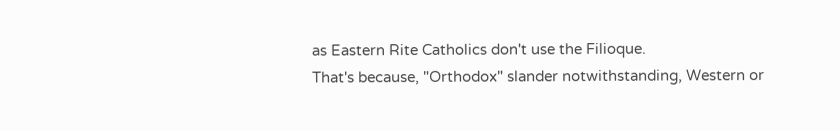as Eastern Rite Catholics don't use the Filioque.
That's because, "Orthodox" slander notwithstanding, Western or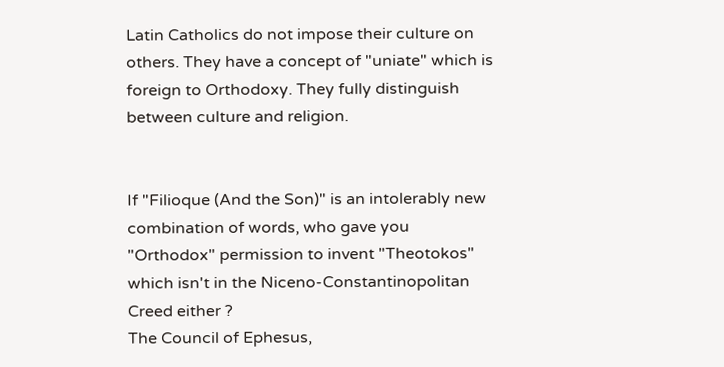Latin Catholics do not impose their culture on others. They have a concept of "uniate" which is foreign to Orthodoxy. They fully distinguish between culture and religion.


If "Filioque (And the Son)" is an intolerably new combination of words, who gave you "Orthodox" permission to invent "Theotokos" which isn't in the Niceno-Constantinopolitan Creed either ?
The Council of Ephesus,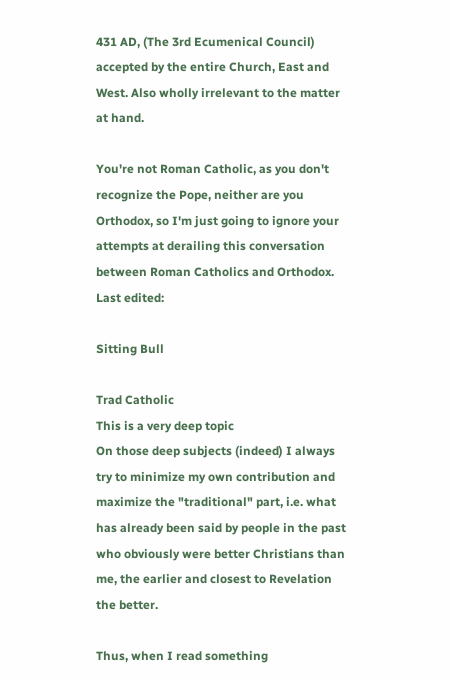431 AD, (The 3rd Ecumenical Council) accepted by the entire Church, East and West. Also wholly irrelevant to the matter at hand.

You're not Roman Catholic, as you don't recognize the Pope, neither are you Orthodox, so I'm just going to ignore your attempts at derailing this conversation between Roman Catholics and Orthodox.
Last edited:

Sitting Bull

Trad Catholic
This is a very deep topic
On those deep subjects (indeed) I always try to minimize my own contribution and maximize the "traditional" part, i.e. what has already been said by people in the past who obviously were better Christians than me, the earlier and closest to Revelation the better.

Thus, when I read something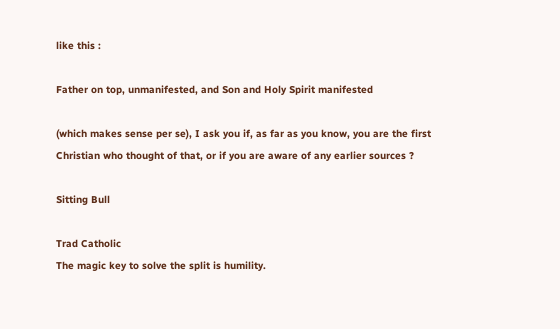like this :

Father on top, unmanifested, and Son and Holy Spirit manifested

(which makes sense per se), I ask you if, as far as you know, you are the first Christian who thought of that, or if you are aware of any earlier sources ?

Sitting Bull

Trad Catholic
The magic key to solve the split is humility.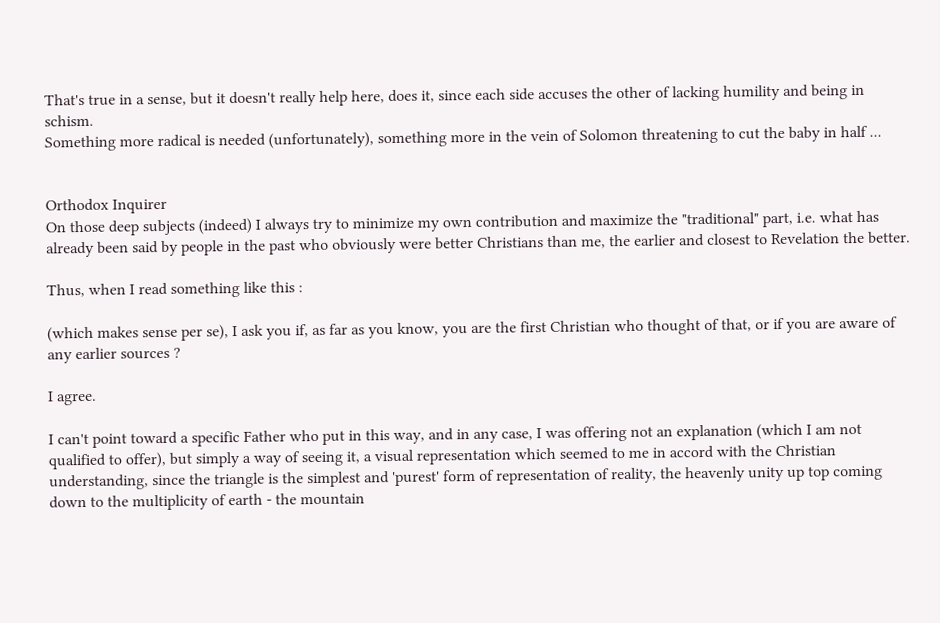That's true in a sense, but it doesn't really help here, does it, since each side accuses the other of lacking humility and being in schism.
Something more radical is needed (unfortunately), something more in the vein of Solomon threatening to cut the baby in half ...


Orthodox Inquirer
On those deep subjects (indeed) I always try to minimize my own contribution and maximize the "traditional" part, i.e. what has already been said by people in the past who obviously were better Christians than me, the earlier and closest to Revelation the better.

Thus, when I read something like this :

(which makes sense per se), I ask you if, as far as you know, you are the first Christian who thought of that, or if you are aware of any earlier sources ?

I agree.

I can't point toward a specific Father who put in this way, and in any case, I was offering not an explanation (which I am not qualified to offer), but simply a way of seeing it, a visual representation which seemed to me in accord with the Christian understanding, since the triangle is the simplest and 'purest' form of representation of reality, the heavenly unity up top coming down to the multiplicity of earth - the mountain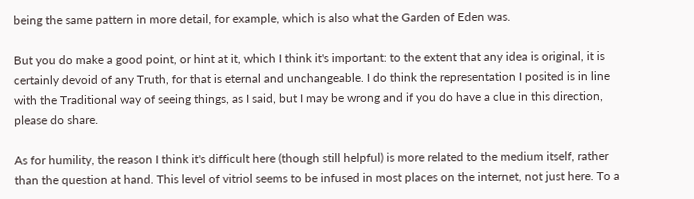being the same pattern in more detail, for example, which is also what the Garden of Eden was.

But you do make a good point, or hint at it, which I think it's important: to the extent that any idea is original, it is certainly devoid of any Truth, for that is eternal and unchangeable. I do think the representation I posited is in line with the Traditional way of seeing things, as I said, but I may be wrong and if you do have a clue in this direction, please do share.

As for humility, the reason I think it's difficult here (though still helpful) is more related to the medium itself, rather than the question at hand. This level of vitriol seems to be infused in most places on the internet, not just here. To a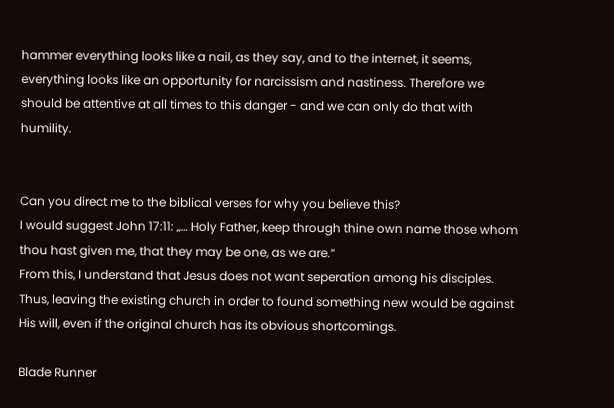hammer everything looks like a nail, as they say, and to the internet, it seems, everything looks like an opportunity for narcissism and nastiness. Therefore we should be attentive at all times to this danger - and we can only do that with humility.


Can you direct me to the biblical verses for why you believe this?
I would suggest John 17:11: „… Holy Father, keep through thine own name those whom thou hast given me, that they may be one, as we are.“
From this, I understand that Jesus does not want seperation among his disciples. Thus, leaving the existing church in order to found something new would be against His will, even if the original church has its obvious shortcomings.

Blade Runner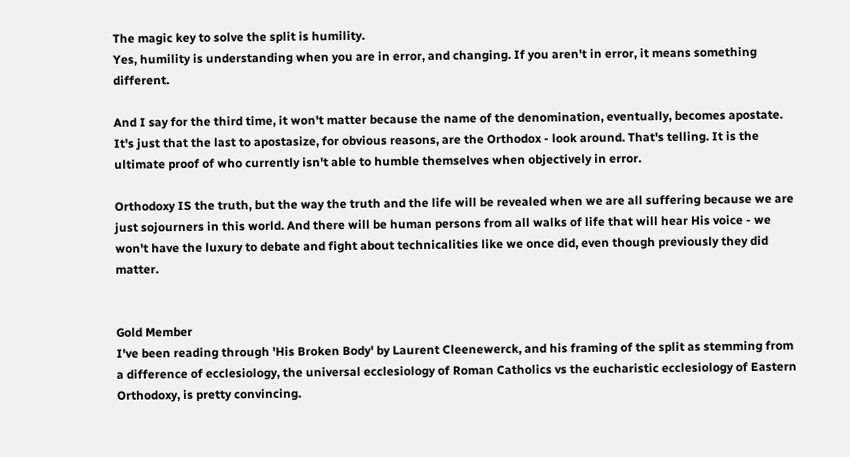The magic key to solve the split is humility.
Yes, humility is understanding when you are in error, and changing. If you aren't in error, it means something different.

And I say for the third time, it won't matter because the name of the denomination, eventually, becomes apostate. It's just that the last to apostasize, for obvious reasons, are the Orthodox - look around. That's telling. It is the ultimate proof of who currently isn't able to humble themselves when objectively in error.

Orthodoxy IS the truth, but the way the truth and the life will be revealed when we are all suffering because we are just sojourners in this world. And there will be human persons from all walks of life that will hear His voice - we won't have the luxury to debate and fight about technicalities like we once did, even though previously they did matter.


Gold Member
I've been reading through 'His Broken Body' by Laurent Cleenewerck, and his framing of the split as stemming from a difference of ecclesiology, the universal ecclesiology of Roman Catholics vs the eucharistic ecclesiology of Eastern Orthodoxy, is pretty convincing.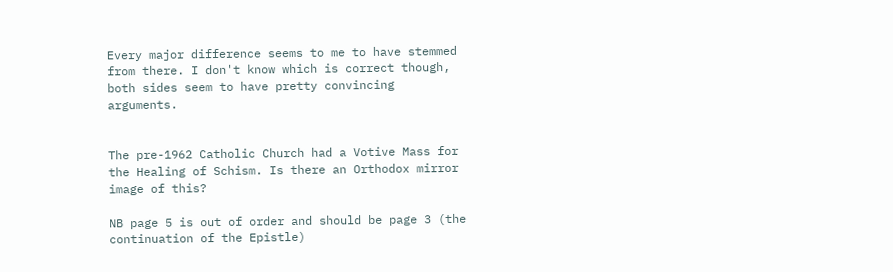Every major difference seems to me to have stemmed from there. I don't know which is correct though, both sides seem to have pretty convincing arguments.


The pre-1962 Catholic Church had a Votive Mass for the Healing of Schism. Is there an Orthodox mirror image of this?

NB page 5 is out of order and should be page 3 (the continuation of the Epistle)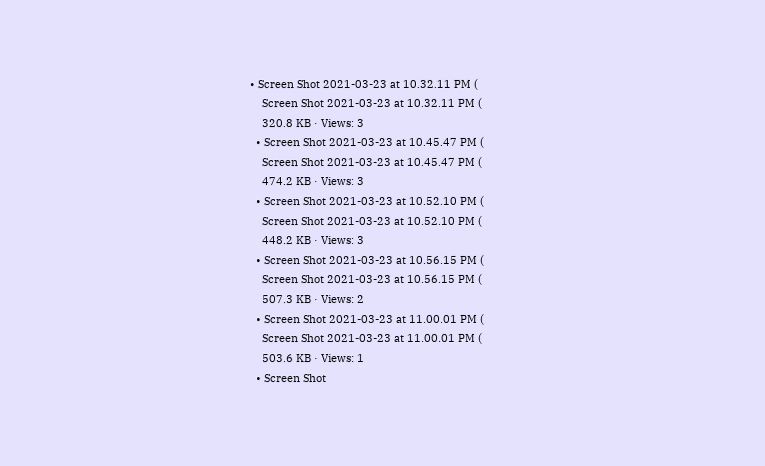• Screen Shot 2021-03-23 at 10.32.11 PM (
    Screen Shot 2021-03-23 at 10.32.11 PM (
    320.8 KB · Views: 3
  • Screen Shot 2021-03-23 at 10.45.47 PM (
    Screen Shot 2021-03-23 at 10.45.47 PM (
    474.2 KB · Views: 3
  • Screen Shot 2021-03-23 at 10.52.10 PM (
    Screen Shot 2021-03-23 at 10.52.10 PM (
    448.2 KB · Views: 3
  • Screen Shot 2021-03-23 at 10.56.15 PM (
    Screen Shot 2021-03-23 at 10.56.15 PM (
    507.3 KB · Views: 2
  • Screen Shot 2021-03-23 at 11.00.01 PM (
    Screen Shot 2021-03-23 at 11.00.01 PM (
    503.6 KB · Views: 1
  • Screen Shot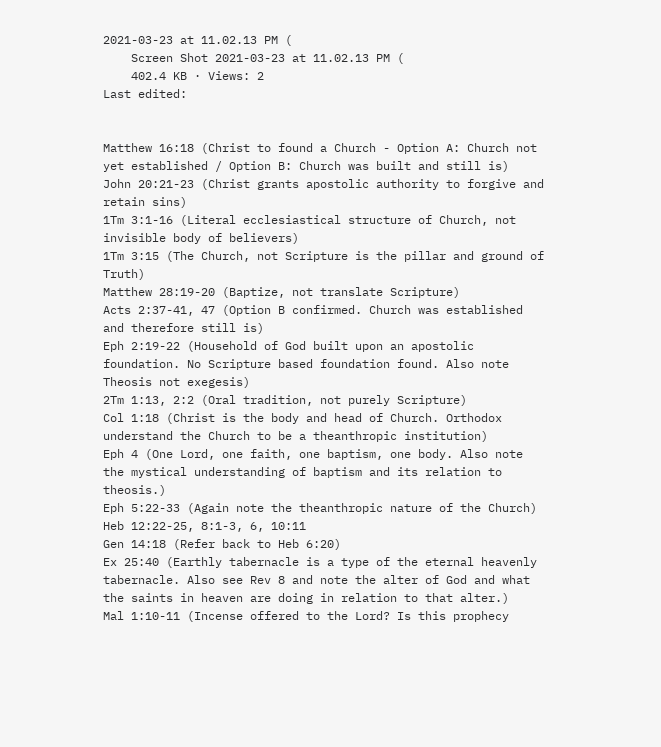2021-03-23 at 11.02.13 PM (
    Screen Shot 2021-03-23 at 11.02.13 PM (
    402.4 KB · Views: 2
Last edited:


Matthew 16:18 (Christ to found a Church - Option A: Church not yet established / Option B: Church was built and still is)
John 20:21-23 (Christ grants apostolic authority to forgive and retain sins)
1Tm 3:1-16 (Literal ecclesiastical structure of Church, not invisible body of believers)
1Tm 3:15 (The Church, not Scripture is the pillar and ground of Truth)
Matthew 28:19-20 (Baptize, not translate Scripture)
Acts 2:37-41, 47 (Option B confirmed. Church was established and therefore still is)
Eph 2:19-22 (Household of God built upon an apostolic foundation. No Scripture based foundation found. Also note Theosis not exegesis)
2Tm 1:13, 2:2 (Oral tradition, not purely Scripture)
Col 1:18 (Christ is the body and head of Church. Orthodox understand the Church to be a theanthropic institution)
Eph 4 (One Lord, one faith, one baptism, one body. Also note the mystical understanding of baptism and its relation to theosis.)
Eph 5:22-33 (Again note the theanthropic nature of the Church)
Heb 12:22-25, 8:1-3, 6, 10:11
Gen 14:18 (Refer back to Heb 6:20)
Ex 25:40 (Earthly tabernacle is a type of the eternal heavenly tabernacle. Also see Rev 8 and note the alter of God and what the saints in heaven are doing in relation to that alter.)
Mal 1:10-11 (Incense offered to the Lord? Is this prophecy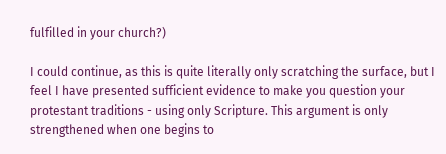fulfilled in your church?)

I could continue, as this is quite literally only scratching the surface, but I feel I have presented sufficient evidence to make you question your protestant traditions - using only Scripture. This argument is only strengthened when one begins to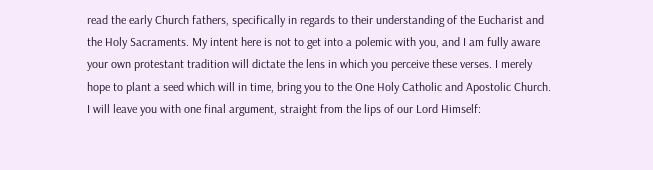read the early Church fathers, specifically in regards to their understanding of the Eucharist and the Holy Sacraments. My intent here is not to get into a polemic with you, and I am fully aware your own protestant tradition will dictate the lens in which you perceive these verses. I merely hope to plant a seed which will in time, bring you to the One Holy Catholic and Apostolic Church. I will leave you with one final argument, straight from the lips of our Lord Himself: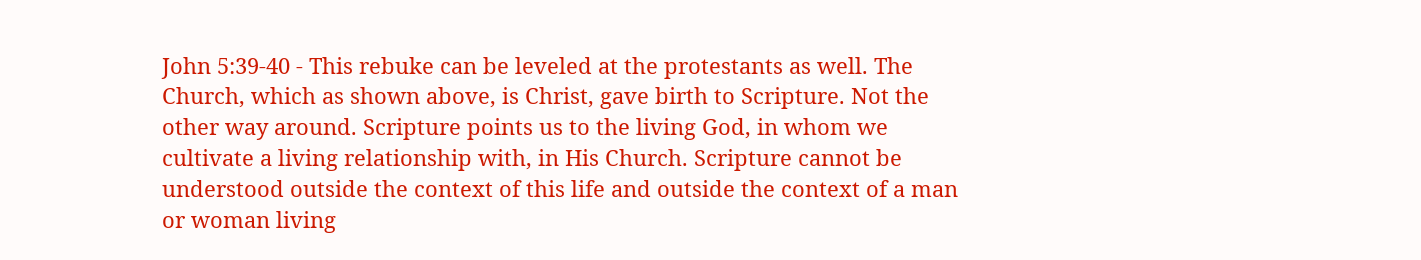John 5:39-40 - This rebuke can be leveled at the protestants as well. The Church, which as shown above, is Christ, gave birth to Scripture. Not the other way around. Scripture points us to the living God, in whom we cultivate a living relationship with, in His Church. Scripture cannot be understood outside the context of this life and outside the context of a man or woman living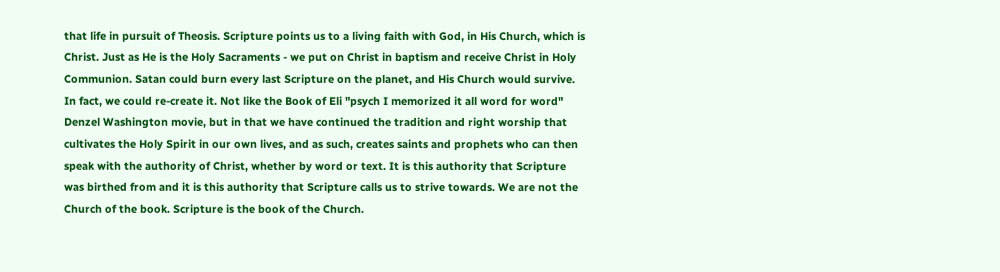that life in pursuit of Theosis. Scripture points us to a living faith with God, in His Church, which is Christ. Just as He is the Holy Sacraments - we put on Christ in baptism and receive Christ in Holy Communion. Satan could burn every last Scripture on the planet, and His Church would survive. In fact, we could re-create it. Not like the Book of Eli "psych I memorized it all word for word" Denzel Washington movie, but in that we have continued the tradition and right worship that cultivates the Holy Spirit in our own lives, and as such, creates saints and prophets who can then speak with the authority of Christ, whether by word or text. It is this authority that Scripture was birthed from and it is this authority that Scripture calls us to strive towards. We are not the Church of the book. Scripture is the book of the Church.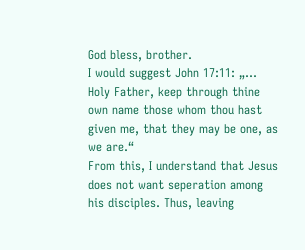God bless, brother.
I would suggest John 17:11: „… Holy Father, keep through thine own name those whom thou hast given me, that they may be one, as we are.“
From this, I understand that Jesus does not want seperation among his disciples. Thus, leaving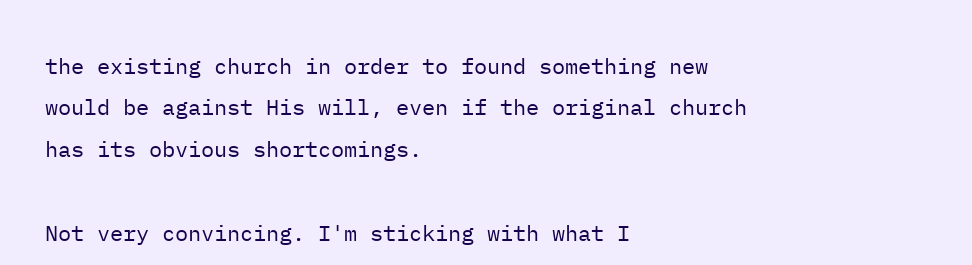the existing church in order to found something new would be against His will, even if the original church has its obvious shortcomings.

Not very convincing. I'm sticking with what I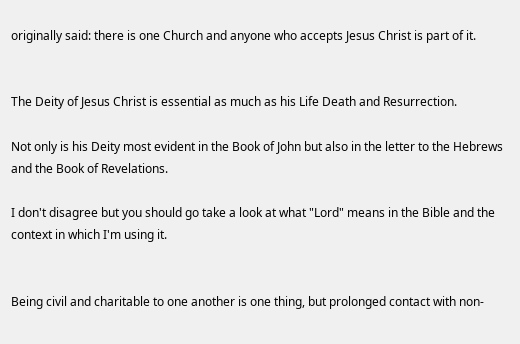originally said: there is one Church and anyone who accepts Jesus Christ is part of it.


The Deity of Jesus Christ is essential as much as his Life Death and Resurrection.

Not only is his Deity most evident in the Book of John but also in the letter to the Hebrews and the Book of Revelations.

I don't disagree but you should go take a look at what "Lord" means in the Bible and the context in which I'm using it.


Being civil and charitable to one another is one thing, but prolonged contact with non-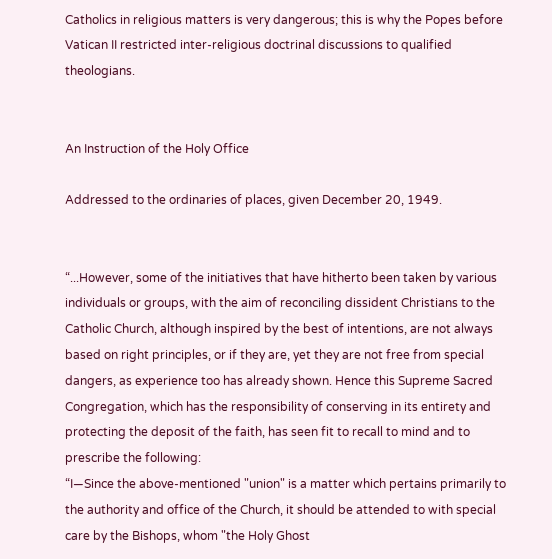Catholics in religious matters is very dangerous; this is why the Popes before Vatican II restricted inter-religious doctrinal discussions to qualified theologians.


An Instruction of the Holy Office

Addressed to the ordinaries of places, given December 20, 1949.


“...However, some of the initiatives that have hitherto been taken by various individuals or groups, with the aim of reconciling dissident Christians to the Catholic Church, although inspired by the best of intentions, are not always based on right principles, or if they are, yet they are not free from special dangers, as experience too has already shown. Hence this Supreme Sacred Congregation, which has the responsibility of conserving in its entirety and protecting the deposit of the faith, has seen fit to recall to mind and to prescribe the following:
“I—Since the above-mentioned "union" is a matter which pertains primarily to the authority and office of the Church, it should be attended to with special care by the Bishops, whom "the Holy Ghost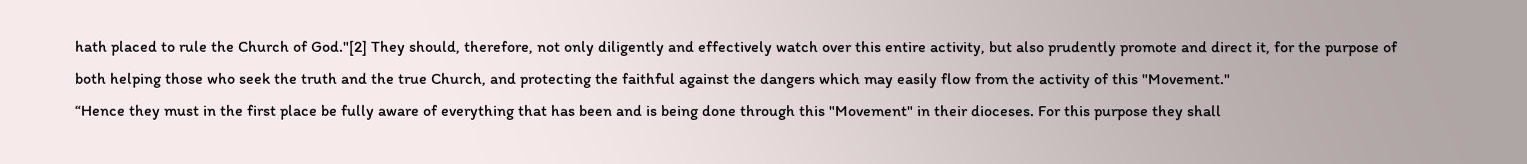hath placed to rule the Church of God."[2] They should, therefore, not only diligently and effectively watch over this entire activity, but also prudently promote and direct it, for the purpose of both helping those who seek the truth and the true Church, and protecting the faithful against the dangers which may easily flow from the activity of this "Movement."
“Hence they must in the first place be fully aware of everything that has been and is being done through this "Movement" in their dioceses. For this purpose they shall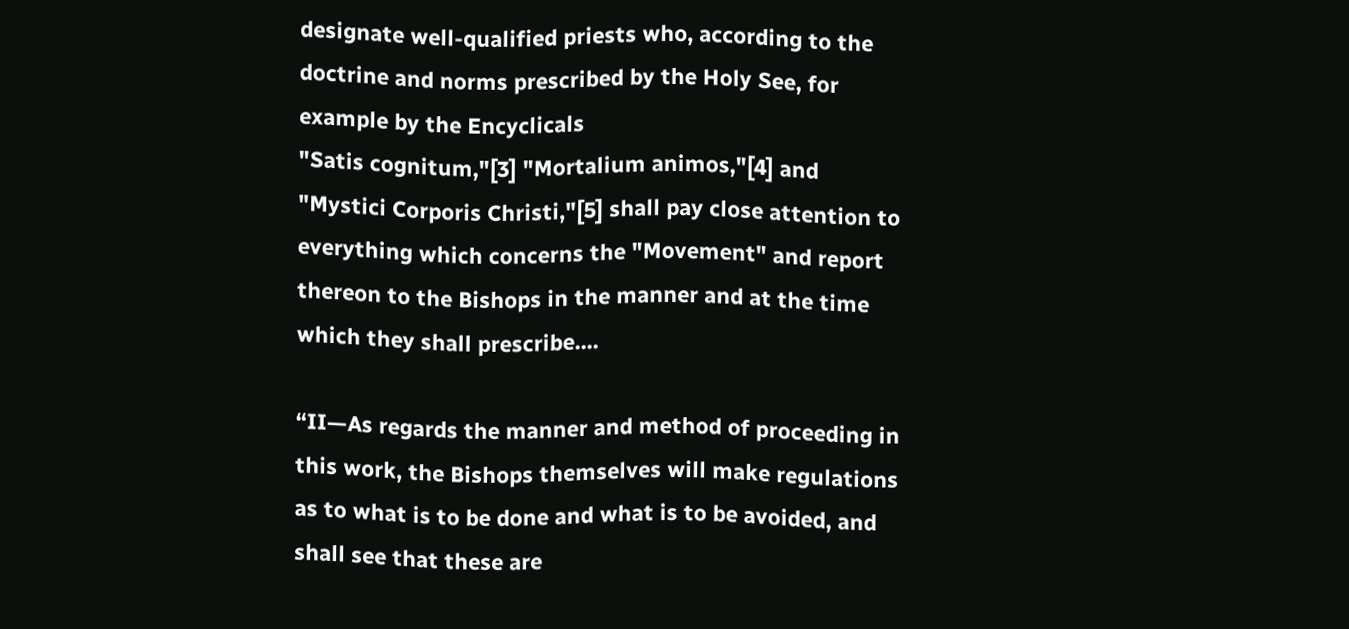designate well-qualified priests who, according to the doctrine and norms prescribed by the Holy See, for example by the Encyclicals
"Satis cognitum,"[3] "Mortalium animos,"[4] and "Mystici Corporis Christi,"[5] shall pay close attention to everything which concerns the "Movement" and report thereon to the Bishops in the manner and at the time which they shall prescribe....

“II—As regards the manner and method of proceeding in this work, the Bishops themselves will make regulations as to what is to be done and what is to be avoided, and shall see that these are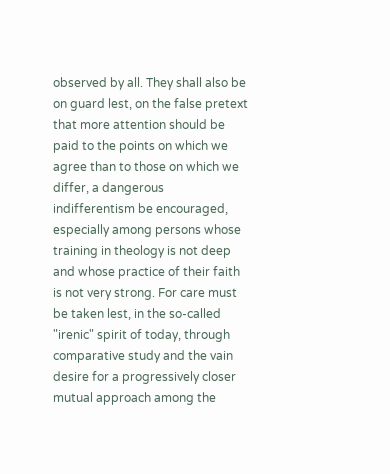observed by all. They shall also be on guard lest, on the false pretext that more attention should be paid to the points on which we agree than to those on which we differ, a dangerous indifferentism be encouraged, especially among persons whose training in theology is not deep and whose practice of their faith is not very strong. For care must be taken lest, in the so-called "irenic" spirit of today, through comparative study and the vain desire for a progressively closer mutual approach among the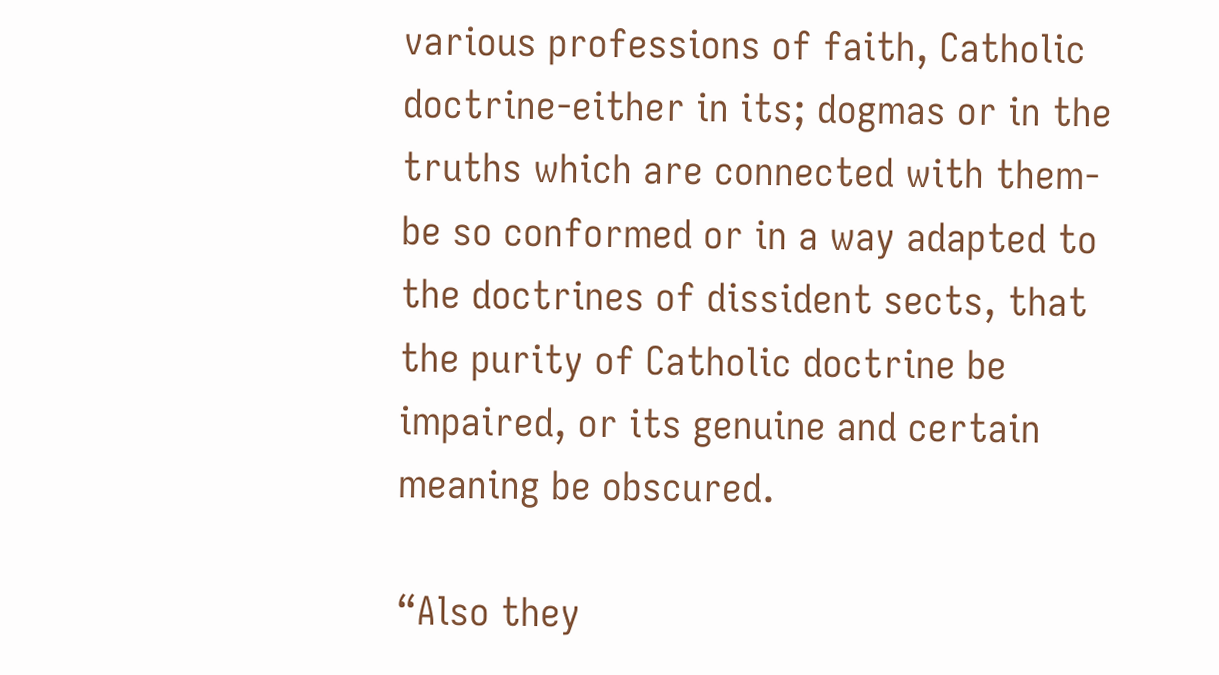various professions of faith, Catholic doctrine-either in its; dogmas or in the truths which are connected with them-be so conformed or in a way adapted to the doctrines of dissident sects, that the purity of Catholic doctrine be impaired, or its genuine and certain meaning be obscured.

“Also they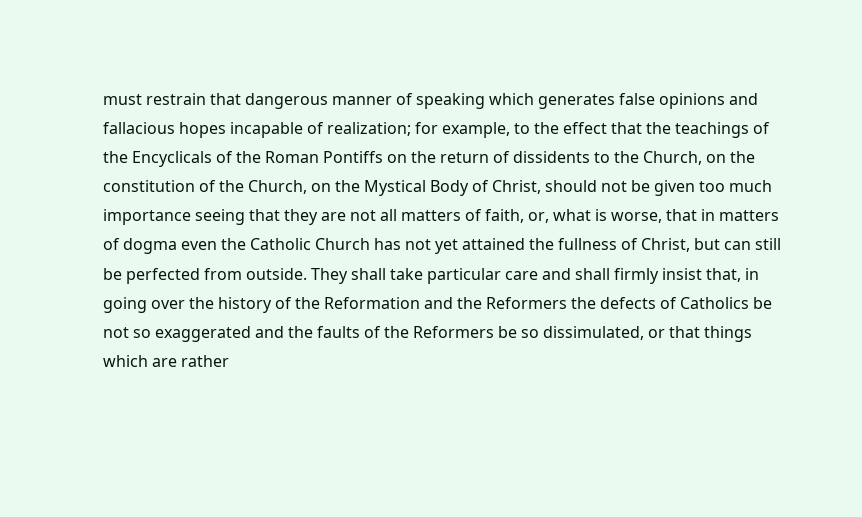must restrain that dangerous manner of speaking which generates false opinions and fallacious hopes incapable of realization; for example, to the effect that the teachings of the Encyclicals of the Roman Pontiffs on the return of dissidents to the Church, on the constitution of the Church, on the Mystical Body of Christ, should not be given too much importance seeing that they are not all matters of faith, or, what is worse, that in matters of dogma even the Catholic Church has not yet attained the fullness of Christ, but can still be perfected from outside. They shall take particular care and shall firmly insist that, in going over the history of the Reformation and the Reformers the defects of Catholics be not so exaggerated and the faults of the Reformers be so dissimulated, or that things which are rather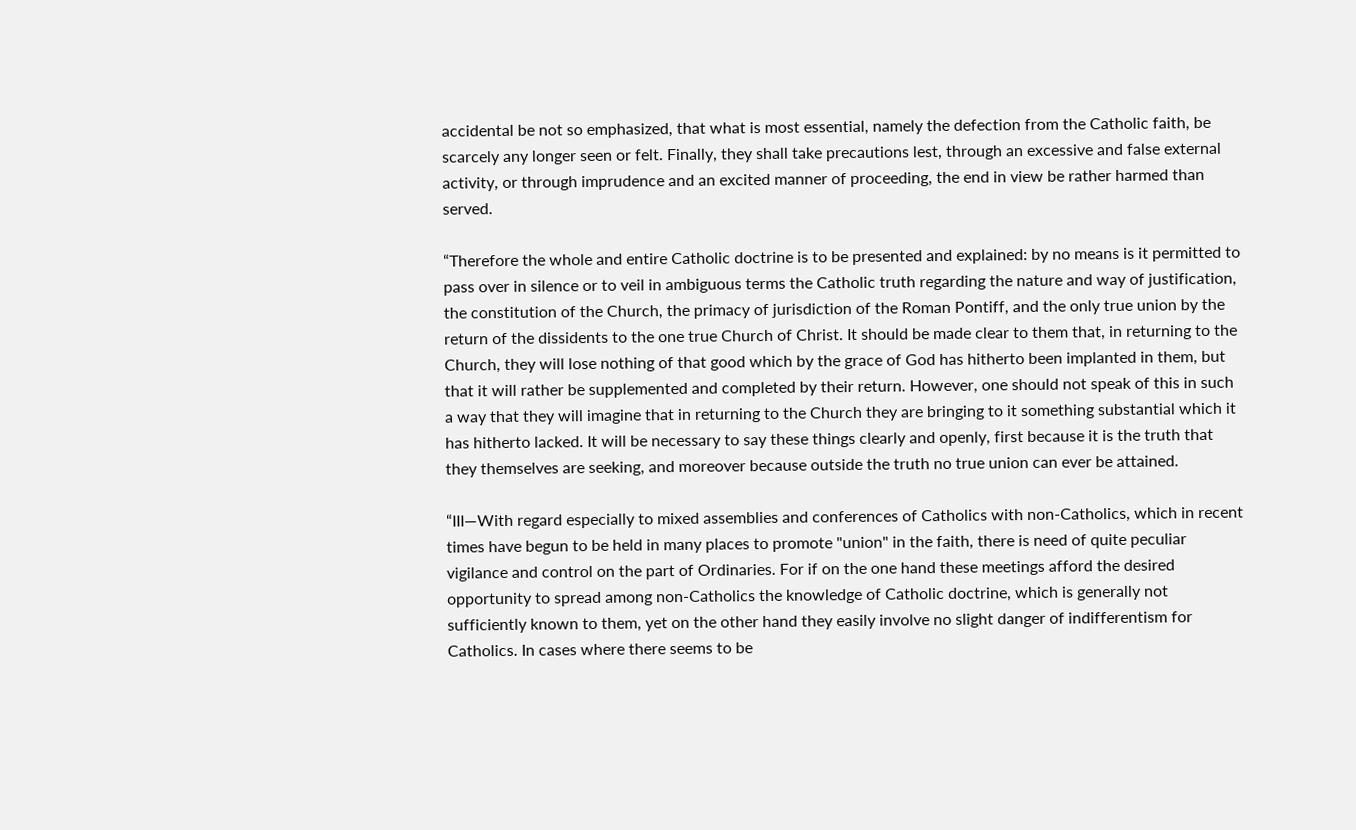accidental be not so emphasized, that what is most essential, namely the defection from the Catholic faith, be scarcely any longer seen or felt. Finally, they shall take precautions lest, through an excessive and false external activity, or through imprudence and an excited manner of proceeding, the end in view be rather harmed than served.

“Therefore the whole and entire Catholic doctrine is to be presented and explained: by no means is it permitted to pass over in silence or to veil in ambiguous terms the Catholic truth regarding the nature and way of justification, the constitution of the Church, the primacy of jurisdiction of the Roman Pontiff, and the only true union by the return of the dissidents to the one true Church of Christ. It should be made clear to them that, in returning to the Church, they will lose nothing of that good which by the grace of God has hitherto been implanted in them, but that it will rather be supplemented and completed by their return. However, one should not speak of this in such a way that they will imagine that in returning to the Church they are bringing to it something substantial which it has hitherto lacked. It will be necessary to say these things clearly and openly, first because it is the truth that they themselves are seeking, and moreover because outside the truth no true union can ever be attained.

“III—With regard especially to mixed assemblies and conferences of Catholics with non-Catholics, which in recent times have begun to be held in many places to promote "union" in the faith, there is need of quite peculiar vigilance and control on the part of Ordinaries. For if on the one hand these meetings afford the desired opportunity to spread among non-Catholics the knowledge of Catholic doctrine, which is generally not sufficiently known to them, yet on the other hand they easily involve no slight danger of indifferentism for Catholics. In cases where there seems to be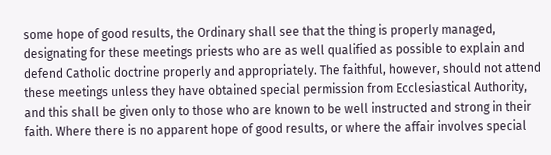some hope of good results, the Ordinary shall see that the thing is properly managed, designating for these meetings priests who are as well qualified as possible to explain and defend Catholic doctrine properly and appropriately. The faithful, however, should not attend these meetings unless they have obtained special permission from Ecclesiastical Authority, and this shall be given only to those who are known to be well instructed and strong in their faith. Where there is no apparent hope of good results, or where the affair involves special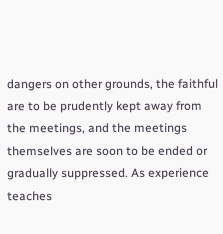dangers on other grounds, the faithful are to be prudently kept away from the meetings, and the meetings themselves are soon to be ended or gradually suppressed. As experience teaches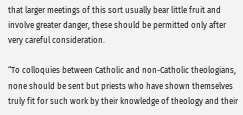that larger meetings of this sort usually bear little fruit and involve greater danger, these should be permitted only after very careful consideration.

“To colloquies between Catholic and non-Catholic theologians, none should be sent but priests who have shown themselves truly fit for such work by their knowledge of theology and their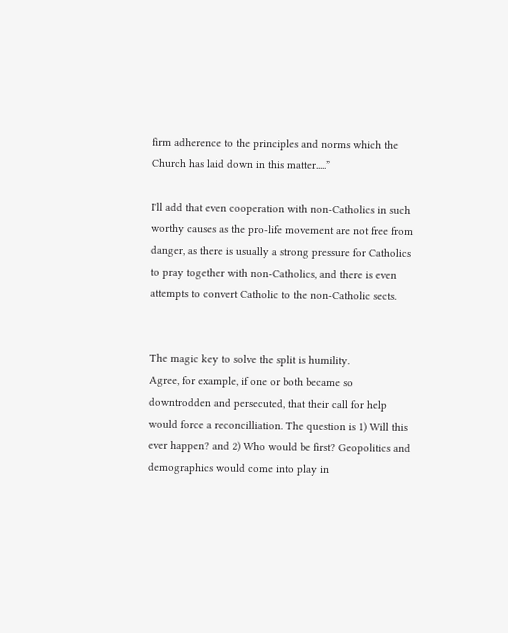firm adherence to the principles and norms which the Church has laid down in this matter.....”

I'll add that even cooperation with non-Catholics in such worthy causes as the pro-life movement are not free from danger, as there is usually a strong pressure for Catholics to pray together with non-Catholics, and there is even attempts to convert Catholic to the non-Catholic sects.


The magic key to solve the split is humility.
Agree, for example, if one or both became so downtrodden and persecuted, that their call for help would force a reconcilliation. The question is 1) Will this ever happen? and 2) Who would be first? Geopolitics and demographics would come into play in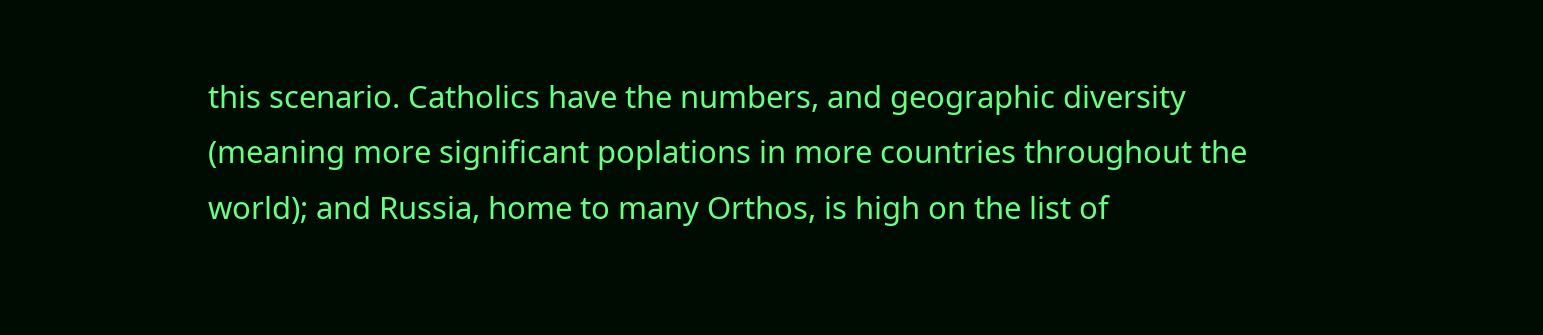this scenario. Catholics have the numbers, and geographic diversity (meaning more significant poplations in more countries throughout the world); and Russia, home to many Orthos, is high on the list of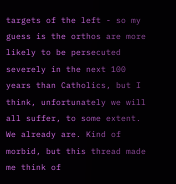targets of the left - so my guess is the orthos are more likely to be persecuted severely in the next 100 years than Catholics, but I think, unfortunately we will all suffer, to some extent. We already are. Kind of morbid, but this thread made me think of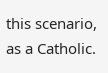this scenario, as a Catholic.